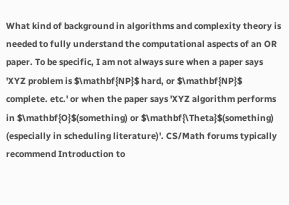What kind of background in algorithms and complexity theory is needed to fully understand the computational aspects of an OR paper. To be specific, I am not always sure when a paper says 'XYZ problem is $\mathbf{NP}$ hard, or $\mathbf{NP}$ complete. etc.' or when the paper says 'XYZ algorithm performs in $\mathbf{O}$(something) or $\mathbf{\Theta}$(something) (especially in scheduling literature)'. CS/Math forums typically recommend Introduction to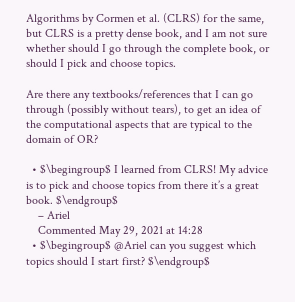Algorithms by Cormen et al. (CLRS) for the same, but CLRS is a pretty dense book, and I am not sure whether should I go through the complete book, or should I pick and choose topics.

Are there any textbooks/references that I can go through (possibly without tears), to get an idea of the computational aspects that are typical to the domain of OR?

  • $\begingroup$ I learned from CLRS! My advice is to pick and choose topics from there it’s a great book. $\endgroup$
    – Ariel
    Commented May 29, 2021 at 14:28
  • $\begingroup$ @Ariel can you suggest which topics should I start first? $\endgroup$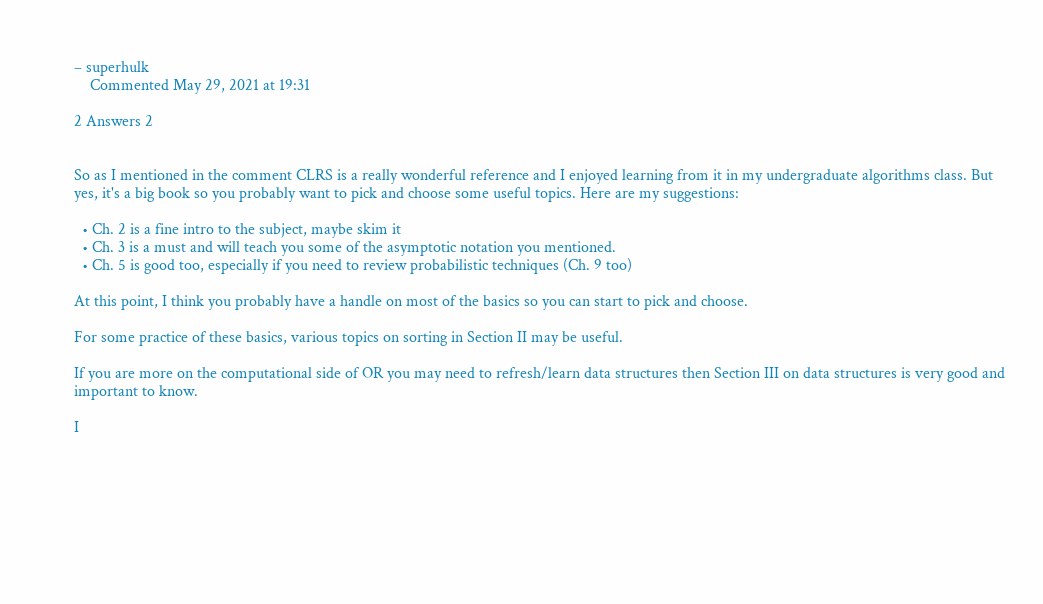– superhulk
    Commented May 29, 2021 at 19:31

2 Answers 2


So as I mentioned in the comment CLRS is a really wonderful reference and I enjoyed learning from it in my undergraduate algorithms class. But yes, it's a big book so you probably want to pick and choose some useful topics. Here are my suggestions:

  • Ch. 2 is a fine intro to the subject, maybe skim it
  • Ch. 3 is a must and will teach you some of the asymptotic notation you mentioned.
  • Ch. 5 is good too, especially if you need to review probabilistic techniques (Ch. 9 too)

At this point, I think you probably have a handle on most of the basics so you can start to pick and choose.

For some practice of these basics, various topics on sorting in Section II may be useful.

If you are more on the computational side of OR you may need to refresh/learn data structures then Section III on data structures is very good and important to know.

I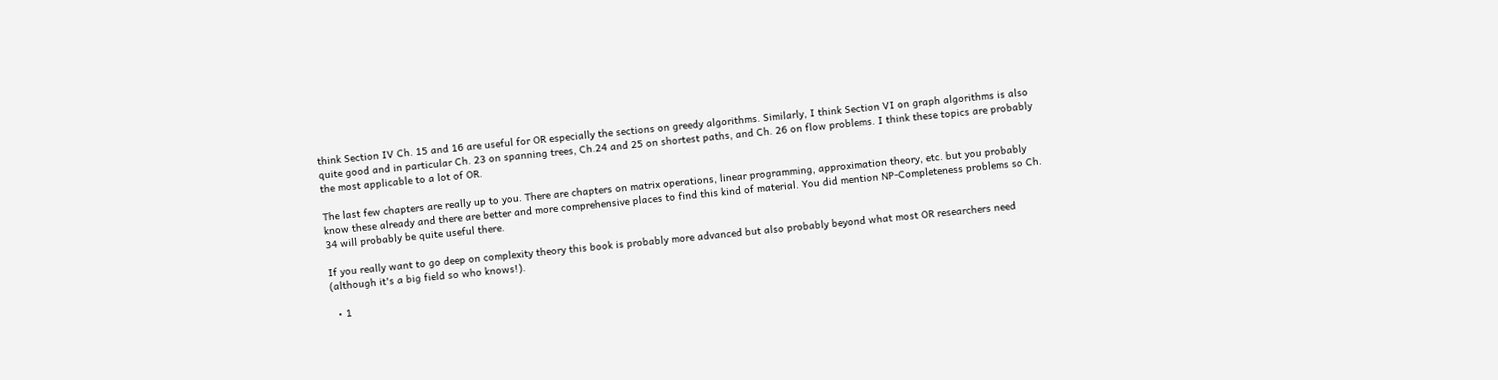think Section IV Ch. 15 and 16 are useful for OR especially the sections on greedy algorithms. Similarly, I think Section VI on graph algorithms is also quite good and in particular Ch. 23 on spanning trees, Ch.24 and 25 on shortest paths, and Ch. 26 on flow problems. I think these topics are probably the most applicable to a lot of OR.

The last few chapters are really up to you. There are chapters on matrix operations, linear programming, approximation theory, etc. but you probably know these already and there are better and more comprehensive places to find this kind of material. You did mention NP-Completeness problems so Ch. 34 will probably be quite useful there.

If you really want to go deep on complexity theory this book is probably more advanced but also probably beyond what most OR researchers need (although it's a big field so who knows!).

  • 1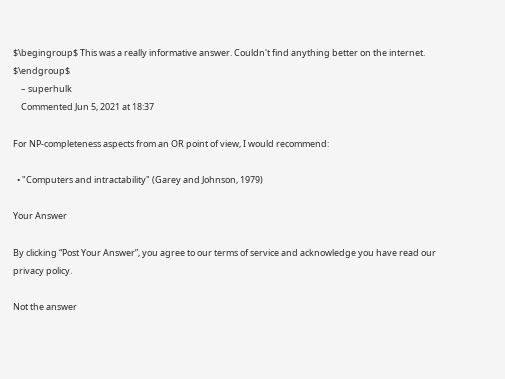$\begingroup$ This was a really informative answer. Couldn't find anything better on the internet. $\endgroup$
    – superhulk
    Commented Jun 5, 2021 at 18:37

For NP-completeness aspects from an OR point of view, I would recommend:

  • "Computers and intractability" (Garey and Johnson, 1979)

Your Answer

By clicking “Post Your Answer”, you agree to our terms of service and acknowledge you have read our privacy policy.

Not the answer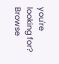you're looking for? Browse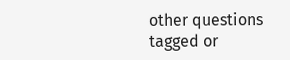other questions tagged or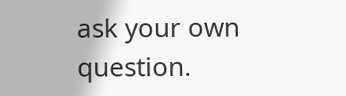ask your own question.